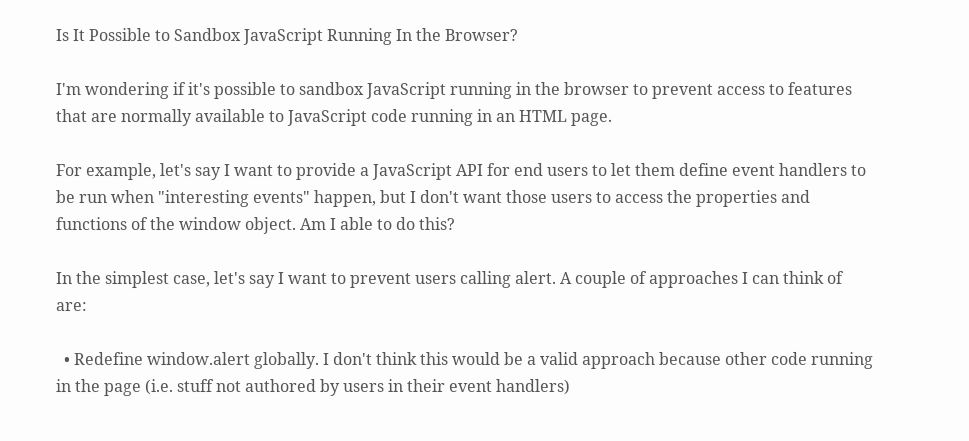Is It Possible to Sandbox JavaScript Running In the Browser?

I'm wondering if it's possible to sandbox JavaScript running in the browser to prevent access to features that are normally available to JavaScript code running in an HTML page.

For example, let's say I want to provide a JavaScript API for end users to let them define event handlers to be run when "interesting events" happen, but I don't want those users to access the properties and functions of the window object. Am I able to do this?

In the simplest case, let's say I want to prevent users calling alert. A couple of approaches I can think of are:

  • Redefine window.alert globally. I don't think this would be a valid approach because other code running in the page (i.e. stuff not authored by users in their event handlers)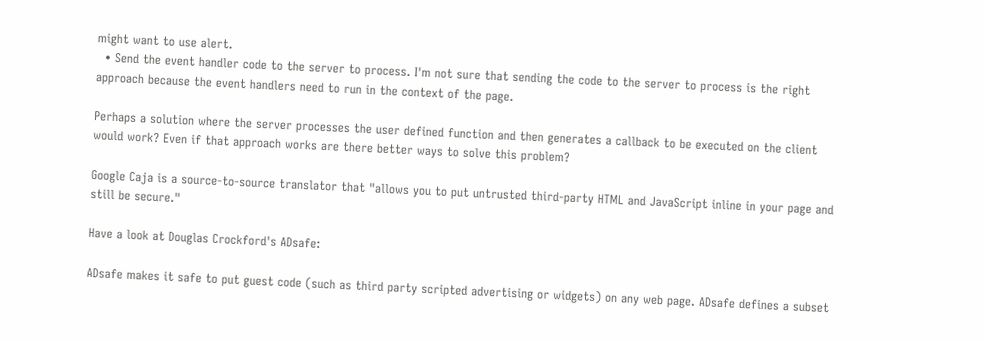might want to use alert.
  • Send the event handler code to the server to process. I'm not sure that sending the code to the server to process is the right approach because the event handlers need to run in the context of the page.

Perhaps a solution where the server processes the user defined function and then generates a callback to be executed on the client would work? Even if that approach works are there better ways to solve this problem?

Google Caja is a source-to-source translator that "allows you to put untrusted third-party HTML and JavaScript inline in your page and still be secure."

Have a look at Douglas Crockford's ADsafe:

ADsafe makes it safe to put guest code (such as third party scripted advertising or widgets) on any web page. ADsafe defines a subset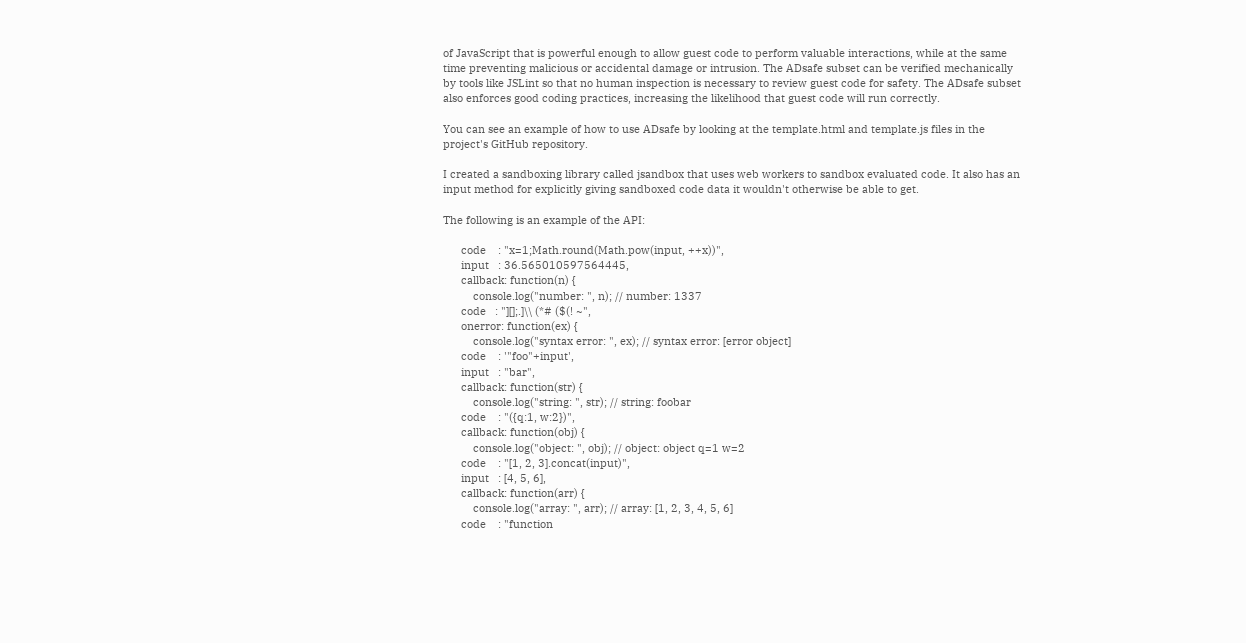of JavaScript that is powerful enough to allow guest code to perform valuable interactions, while at the same time preventing malicious or accidental damage or intrusion. The ADsafe subset can be verified mechanically by tools like JSLint so that no human inspection is necessary to review guest code for safety. The ADsafe subset also enforces good coding practices, increasing the likelihood that guest code will run correctly.

You can see an example of how to use ADsafe by looking at the template.html and template.js files in the project's GitHub repository.

I created a sandboxing library called jsandbox that uses web workers to sandbox evaluated code. It also has an input method for explicitly giving sandboxed code data it wouldn't otherwise be able to get.

The following is an example of the API:

      code    : "x=1;Math.round(Math.pow(input, ++x))",
      input   : 36.565010597564445,
      callback: function(n) {
          console.log("number: ", n); // number: 1337
      code   : "][];.]\\ (*# ($(! ~",
      onerror: function(ex) {
          console.log("syntax error: ", ex); // syntax error: [error object]
      code    : '"foo"+input',
      input   : "bar",
      callback: function(str) {
          console.log("string: ", str); // string: foobar
      code    : "({q:1, w:2})",
      callback: function(obj) {
          console.log("object: ", obj); // object: object q=1 w=2
      code    : "[1, 2, 3].concat(input)",
      input   : [4, 5, 6],
      callback: function(arr) {
          console.log("array: ", arr); // array: [1, 2, 3, 4, 5, 6]
      code    : "function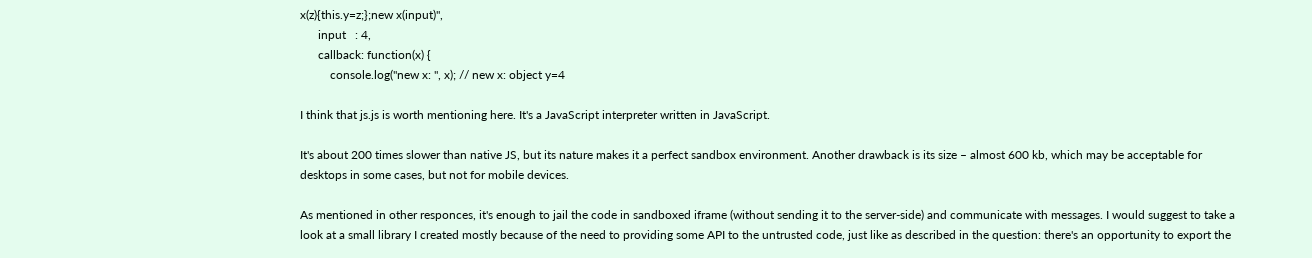x(z){this.y=z;};new x(input)",
      input   : 4,
      callback: function(x) {
          console.log("new x: ", x); // new x: object y=4

I think that js.js is worth mentioning here. It's a JavaScript interpreter written in JavaScript.

It's about 200 times slower than native JS, but its nature makes it a perfect sandbox environment. Another drawback is its size – almost 600 kb, which may be acceptable for desktops in some cases, but not for mobile devices.

As mentioned in other responces, it's enough to jail the code in sandboxed iframe (without sending it to the server-side) and communicate with messages. I would suggest to take a look at a small library I created mostly because of the need to providing some API to the untrusted code, just like as described in the question: there's an opportunity to export the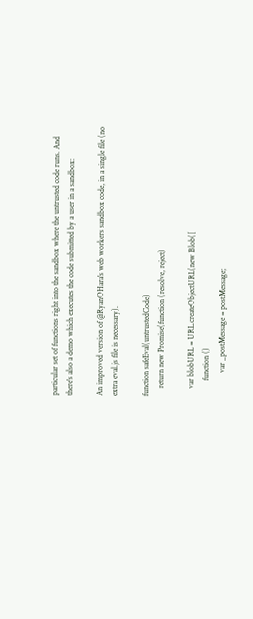particular set of functions right into the sandbox where the untrusted code runs. And there's also a demo which executes the code submitted by a user in a sandbox:

An improved version of @RyanOHara's web workers sandbox code, in a single file (no extra eval.js file is necessary).

function safeEval(untrustedCode)
    return new Promise(function (resolve, reject)

    var blobURL = URL.createObjectURL(new Blob([
        function ()
            var _postMessage = postMessage;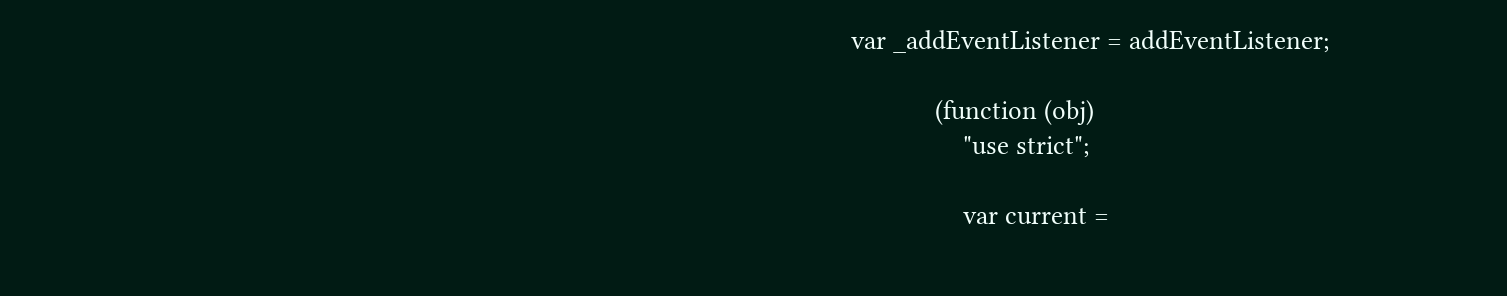var _addEventListener = addEventListener;

            (function (obj)
                "use strict";

                var current =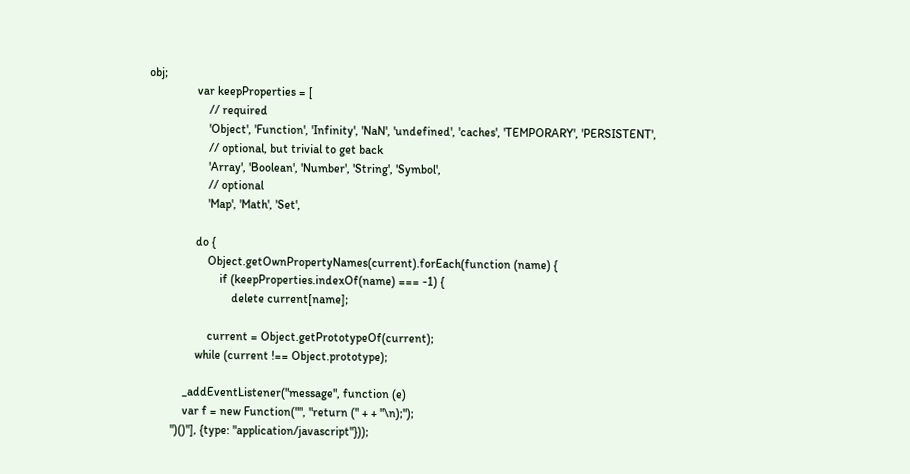obj;
                var keepProperties = [
                    // required
                    'Object', 'Function', 'Infinity', 'NaN', 'undefined', 'caches', 'TEMPORARY', 'PERSISTENT',
                    // optional, but trivial to get back
                    'Array', 'Boolean', 'Number', 'String', 'Symbol',
                    // optional
                    'Map', 'Math', 'Set',

                do {
                    Object.getOwnPropertyNames(current).forEach(function (name) {
                        if (keepProperties.indexOf(name) === -1) {
                            delete current[name];

                    current = Object.getPrototypeOf(current);
                while (current !== Object.prototype);

            _addEventListener("message", function (e)
            var f = new Function("", "return (" + + "\n);");
        ")()"], {type: "application/javascript"}));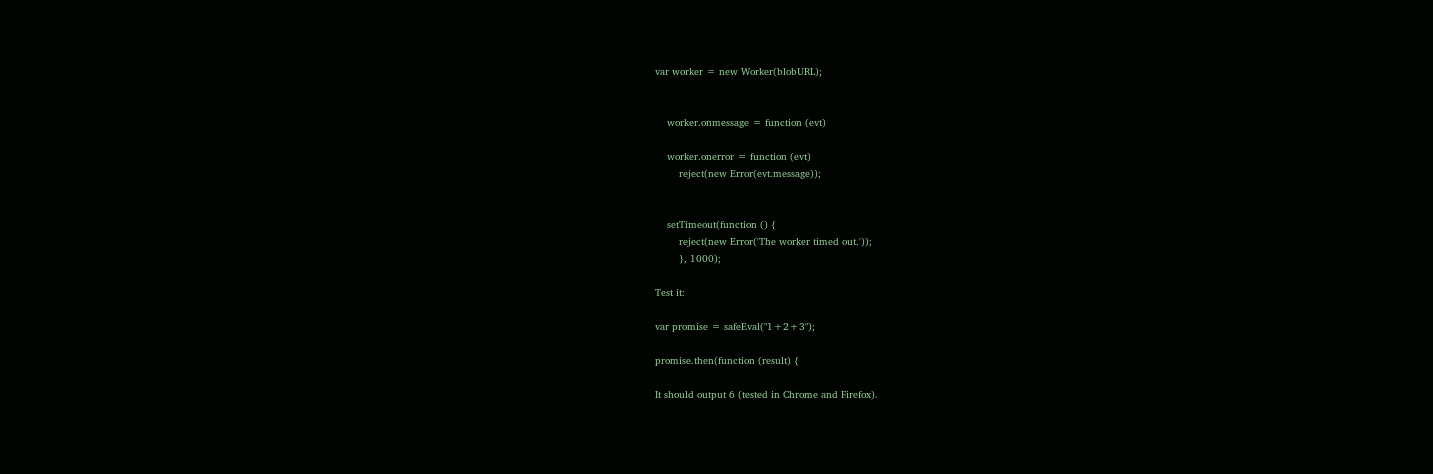var worker = new Worker(blobURL);


    worker.onmessage = function (evt)

    worker.onerror = function (evt)
        reject(new Error(evt.message));


    setTimeout(function () {
        reject(new Error('The worker timed out.'));
        }, 1000);

Test it:

var promise = safeEval("1+2+3");

promise.then(function (result) {

It should output 6 (tested in Chrome and Firefox).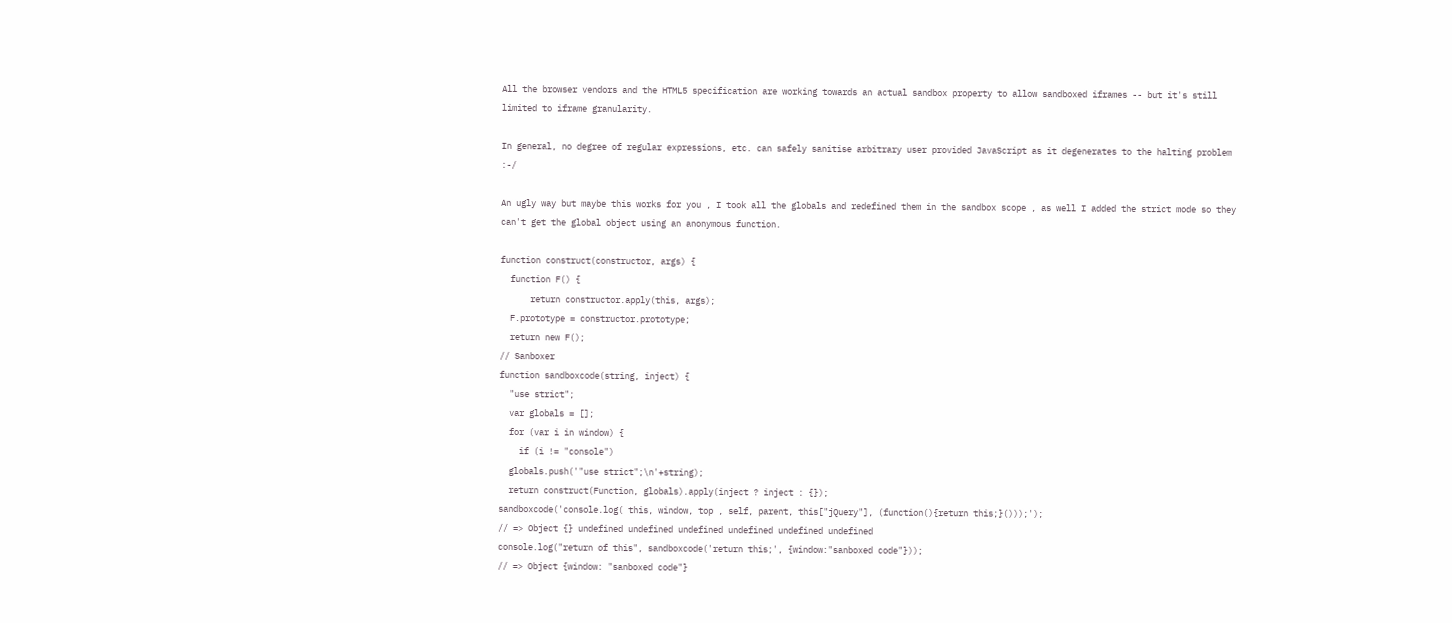All the browser vendors and the HTML5 specification are working towards an actual sandbox property to allow sandboxed iframes -- but it's still limited to iframe granularity.

In general, no degree of regular expressions, etc. can safely sanitise arbitrary user provided JavaScript as it degenerates to the halting problem :-/

An ugly way but maybe this works for you , I took all the globals and redefined them in the sandbox scope , as well I added the strict mode so they can't get the global object using an anonymous function.

function construct(constructor, args) {
  function F() {
      return constructor.apply(this, args);
  F.prototype = constructor.prototype;
  return new F();
// Sanboxer
function sandboxcode(string, inject) {
  "use strict";
  var globals = [];
  for (var i in window) {
    if (i != "console")
  globals.push('"use strict";\n'+string);
  return construct(Function, globals).apply(inject ? inject : {});
sandboxcode('console.log( this, window, top , self, parent, this["jQuery"], (function(){return this;}()));');
// => Object {} undefined undefined undefined undefined undefined undefined
console.log("return of this", sandboxcode('return this;', {window:"sanboxed code"}));
// => Object {window: "sanboxed code"}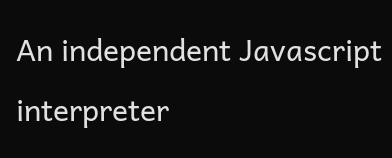An independent Javascript interpreter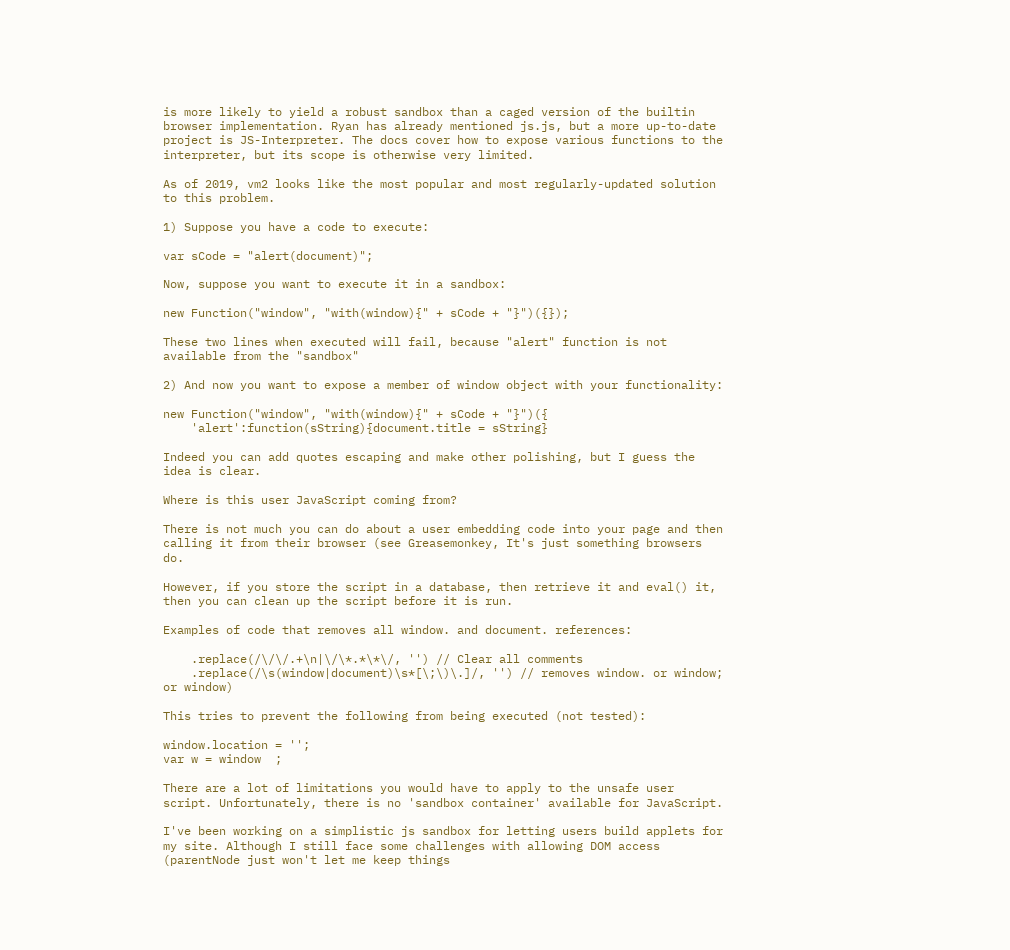is more likely to yield a robust sandbox than a caged version of the builtin browser implementation. Ryan has already mentioned js.js, but a more up-to-date project is JS-Interpreter. The docs cover how to expose various functions to the interpreter, but its scope is otherwise very limited.

As of 2019, vm2 looks like the most popular and most regularly-updated solution to this problem.

1) Suppose you have a code to execute:

var sCode = "alert(document)";

Now, suppose you want to execute it in a sandbox:

new Function("window", "with(window){" + sCode + "}")({});

These two lines when executed will fail, because "alert" function is not available from the "sandbox"

2) And now you want to expose a member of window object with your functionality:

new Function("window", "with(window){" + sCode + "}")({
    'alert':function(sString){document.title = sString}

Indeed you can add quotes escaping and make other polishing, but I guess the idea is clear.

Where is this user JavaScript coming from?

There is not much you can do about a user embedding code into your page and then calling it from their browser (see Greasemonkey, It's just something browsers do.

However, if you store the script in a database, then retrieve it and eval() it, then you can clean up the script before it is run.

Examples of code that removes all window. and document. references:

    .replace(/\/\/.+\n|\/\*.*\*\/, '') // Clear all comments
    .replace(/\s(window|document)\s*[\;\)\.]/, '') // removes window. or window; or window)

This tries to prevent the following from being executed (not tested):

window.location = '';
var w = window  ;

There are a lot of limitations you would have to apply to the unsafe user script. Unfortunately, there is no 'sandbox container' available for JavaScript.

I've been working on a simplistic js sandbox for letting users build applets for my site. Although I still face some challenges with allowing DOM access (parentNode just won't let me keep things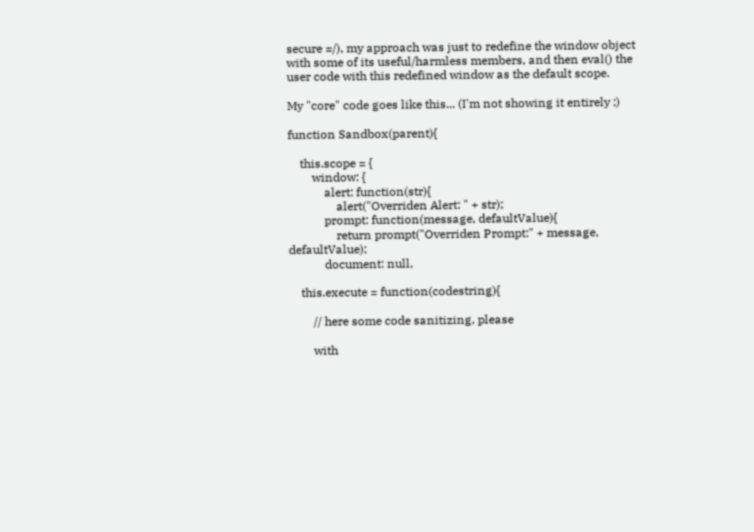secure =/), my approach was just to redefine the window object with some of its useful/harmless members, and then eval() the user code with this redefined window as the default scope.

My "core" code goes like this... (I'm not showing it entirely ;)

function Sandbox(parent){

    this.scope = {
        window: {
            alert: function(str){
                alert("Overriden Alert: " + str);
            prompt: function(message, defaultValue){
                return prompt("Overriden Prompt:" + message, defaultValue);
            document: null,

    this.execute = function(codestring){

        // here some code sanitizing, please

        with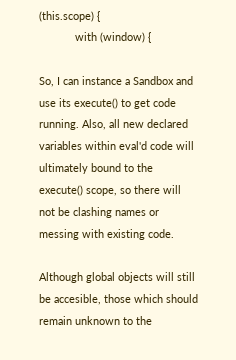(this.scope) {
            with (window) {

So, I can instance a Sandbox and use its execute() to get code running. Also, all new declared variables within eval'd code will ultimately bound to the execute() scope, so there will not be clashing names or messing with existing code.

Although global objects will still be accesible, those which should remain unknown to the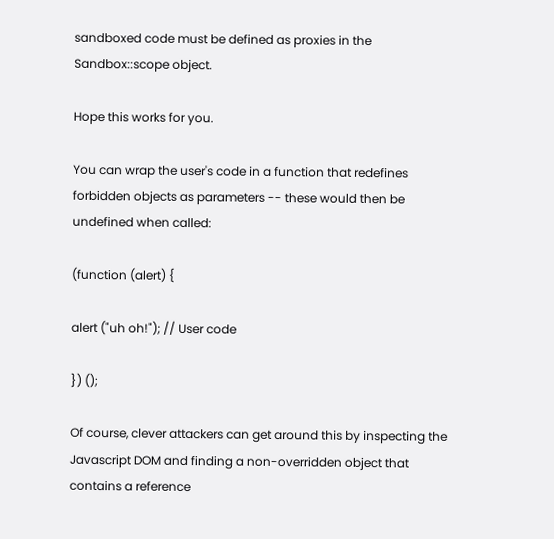sandboxed code must be defined as proxies in the Sandbox::scope object.

Hope this works for you.

You can wrap the user's code in a function that redefines forbidden objects as parameters -- these would then be undefined when called:

(function (alert) {

alert ("uh oh!"); // User code

}) ();

Of course, clever attackers can get around this by inspecting the Javascript DOM and finding a non-overridden object that contains a reference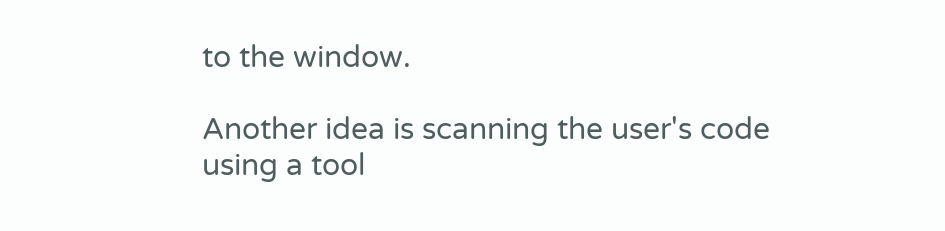to the window.

Another idea is scanning the user's code using a tool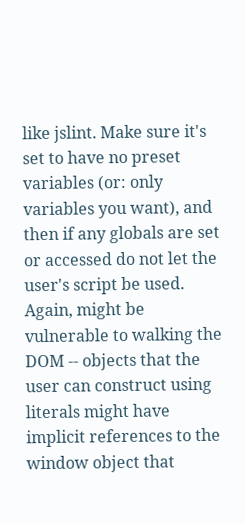like jslint. Make sure it's set to have no preset variables (or: only variables you want), and then if any globals are set or accessed do not let the user's script be used. Again, might be vulnerable to walking the DOM -- objects that the user can construct using literals might have implicit references to the window object that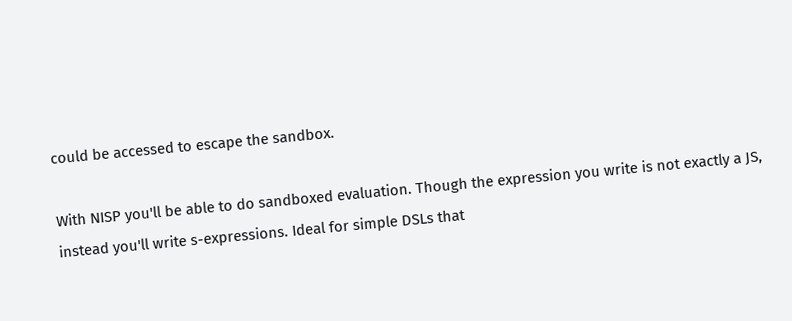could be accessed to escape the sandbox.

With NISP you'll be able to do sandboxed evaluation. Though the expression you write is not exactly a JS, instead you'll write s-expressions. Ideal for simple DSLs that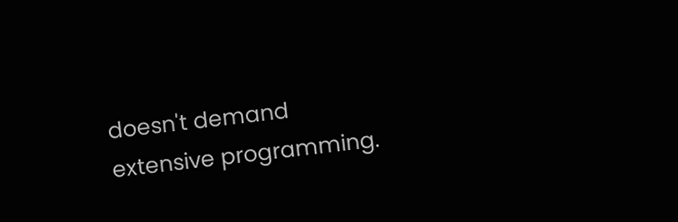doesn't demand extensive programming.